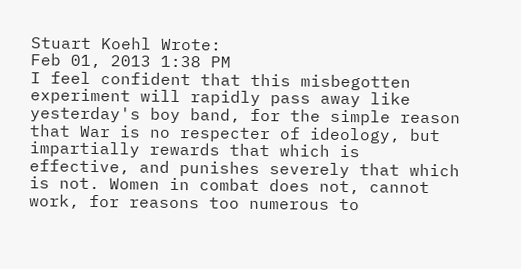Stuart Koehl Wrote:
Feb 01, 2013 1:38 PM
I feel confident that this misbegotten experiment will rapidly pass away like yesterday's boy band, for the simple reason that War is no respecter of ideology, but impartially rewards that which is effective, and punishes severely that which is not. Women in combat does not, cannot work, for reasons too numerous to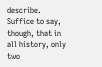describe. Suffice to say, though, that in all history, only two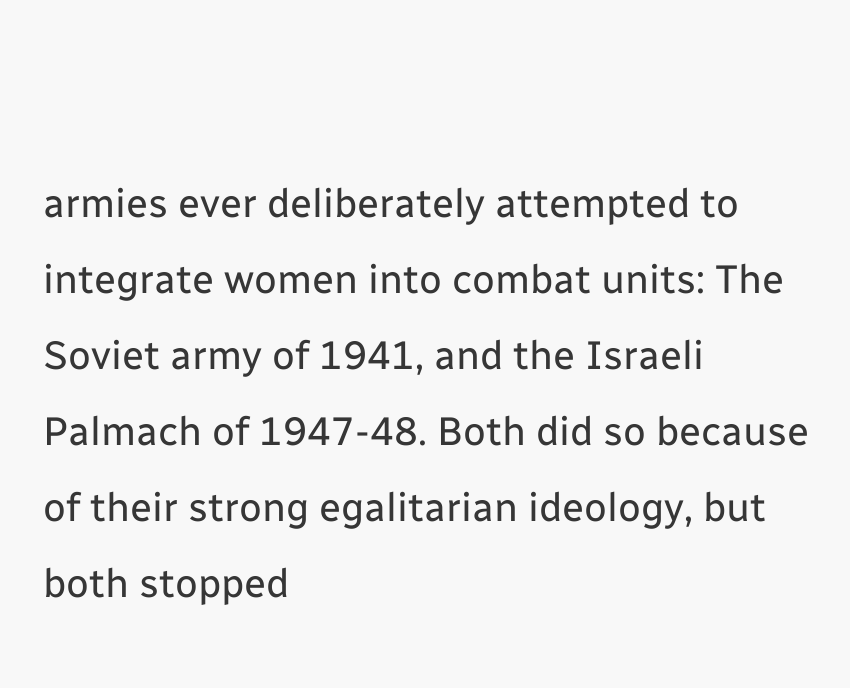armies ever deliberately attempted to integrate women into combat units: The Soviet army of 1941, and the Israeli Palmach of 1947-48. Both did so because of their strong egalitarian ideology, but both stopped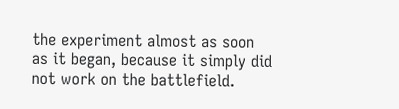the experiment almost as soon as it began, because it simply did not work on the battlefield.